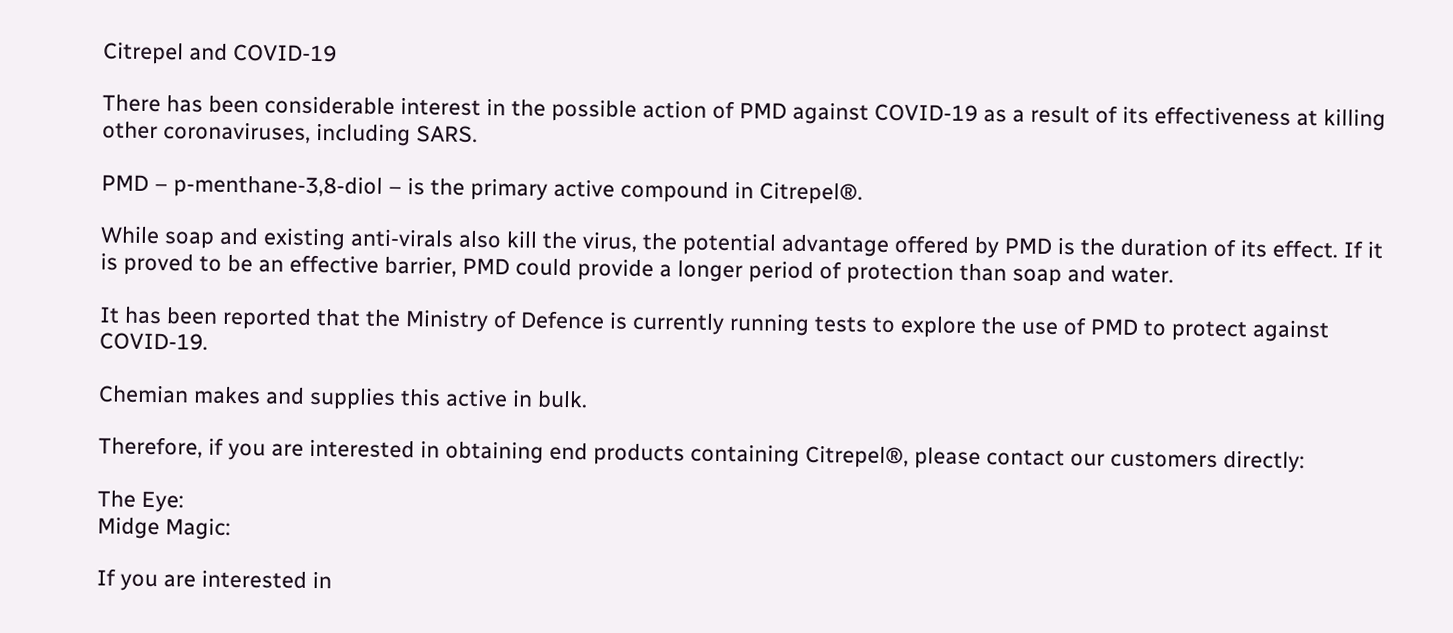Citrepel and COVID-19

There has been considerable interest in the possible action of PMD against COVID-19 as a result of its effectiveness at killing other coronaviruses, including SARS.

PMD – p-menthane-3,8-diol – is the primary active compound in Citrepel®.

While soap and existing anti-virals also kill the virus, the potential advantage offered by PMD is the duration of its effect. If it is proved to be an effective barrier, PMD could provide a longer period of protection than soap and water.

It has been reported that the Ministry of Defence is currently running tests to explore the use of PMD to protect against COVID-19.

Chemian makes and supplies this active in bulk.

Therefore, if you are interested in obtaining end products containing Citrepel®, please contact our customers directly:

The Eye:
Midge Magic:

If you are interested in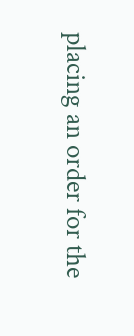placing an order for the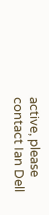active, please contact Ian Dell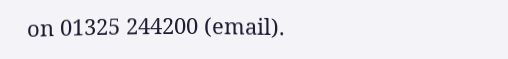on 01325 244200 (email).